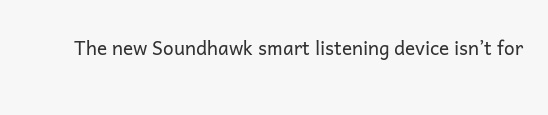The new Soundhawk smart listening device isn’t for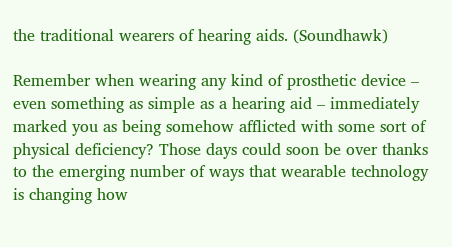the traditional wearers of hearing aids. (Soundhawk)

Remember when wearing any kind of prosthetic device – even something as simple as a hearing aid – immediately marked you as being somehow afflicted with some sort of physical deficiency? Those days could soon be over thanks to the emerging number of ways that wearable technology is changing how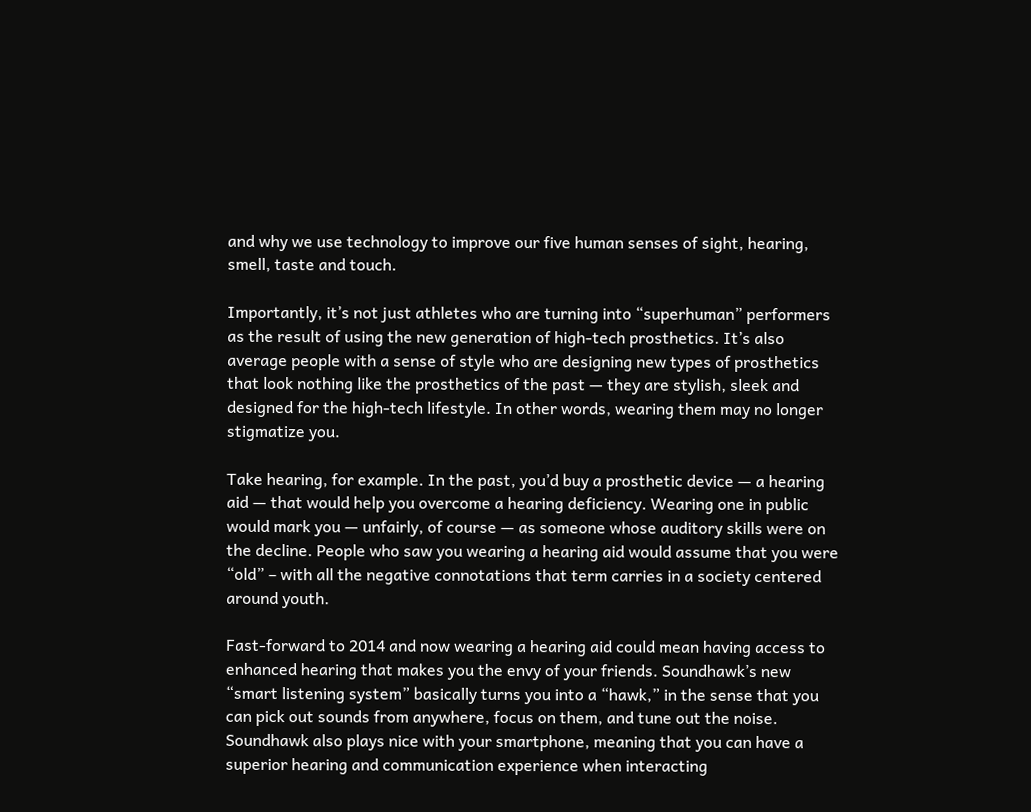and why we use technology to improve our five human senses of sight, hearing, smell, taste and touch.

Importantly, it’s not just athletes who are turning into “superhuman” performers as the result of using the new generation of high-tech prosthetics. It’s also average people with a sense of style who are designing new types of prosthetics that look nothing like the prosthetics of the past — they are stylish, sleek and designed for the high-tech lifestyle. In other words, wearing them may no longer stigmatize you.

Take hearing, for example. In the past, you’d buy a prosthetic device — a hearing aid — that would help you overcome a hearing deficiency. Wearing one in public would mark you — unfairly, of course — as someone whose auditory skills were on the decline. People who saw you wearing a hearing aid would assume that you were “old” – with all the negative connotations that term carries in a society centered around youth.

Fast-forward to 2014 and now wearing a hearing aid could mean having access to enhanced hearing that makes you the envy of your friends. Soundhawk’s new “smart listening system” basically turns you into a “hawk,” in the sense that you can pick out sounds from anywhere, focus on them, and tune out the noise. Soundhawk also plays nice with your smartphone, meaning that you can have a superior hearing and communication experience when interacting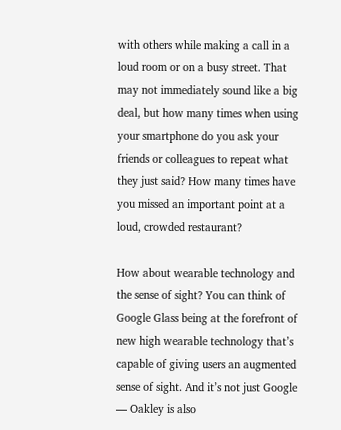with others while making a call in a loud room or on a busy street. That may not immediately sound like a big deal, but how many times when using your smartphone do you ask your friends or colleagues to repeat what they just said? How many times have you missed an important point at a loud, crowded restaurant?

How about wearable technology and the sense of sight? You can think of Google Glass being at the forefront of new high wearable technology that’s capable of giving users an augmented sense of sight. And it’s not just Google — Oakley is also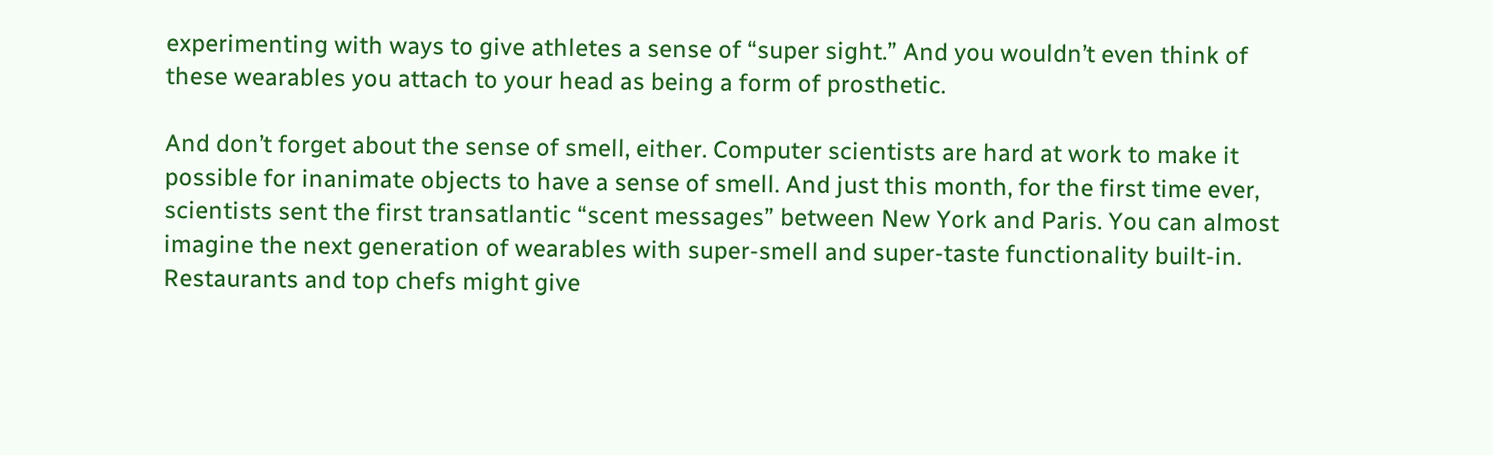experimenting with ways to give athletes a sense of “super sight.” And you wouldn’t even think of these wearables you attach to your head as being a form of prosthetic.

And don’t forget about the sense of smell, either. Computer scientists are hard at work to make it possible for inanimate objects to have a sense of smell. And just this month, for the first time ever, scientists sent the first transatlantic “scent messages” between New York and Paris. You can almost imagine the next generation of wearables with super-smell and super-taste functionality built-in. Restaurants and top chefs might give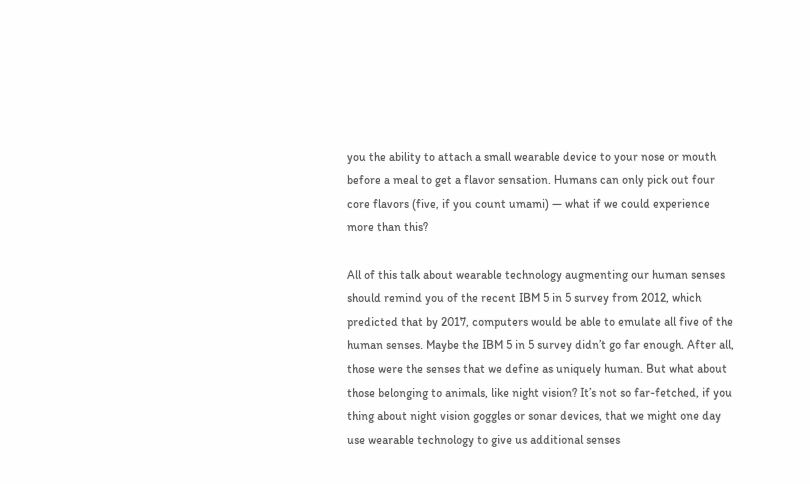you the ability to attach a small wearable device to your nose or mouth before a meal to get a flavor sensation. Humans can only pick out four core flavors (five, if you count umami) — what if we could experience more than this?

All of this talk about wearable technology augmenting our human senses should remind you of the recent IBM 5 in 5 survey from 2012, which predicted that by 2017, computers would be able to emulate all five of the human senses. Maybe the IBM 5 in 5 survey didn’t go far enough. After all, those were the senses that we define as uniquely human. But what about those belonging to animals, like night vision? It’s not so far-fetched, if you thing about night vision goggles or sonar devices, that we might one day use wearable technology to give us additional senses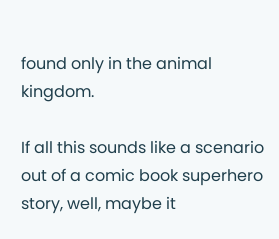found only in the animal kingdom.

If all this sounds like a scenario out of a comic book superhero story, well, maybe it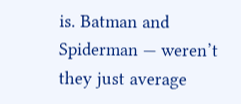is. Batman and Spiderman — weren’t they just average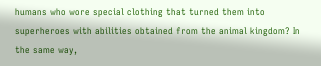humans who wore special clothing that turned them into superheroes with abilities obtained from the animal kingdom? In the same way,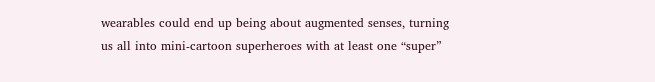wearables could end up being about augmented senses, turning us all into mini-cartoon superheroes with at least one “super”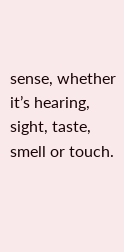sense, whether it’s hearing, sight, taste, smell or touch.